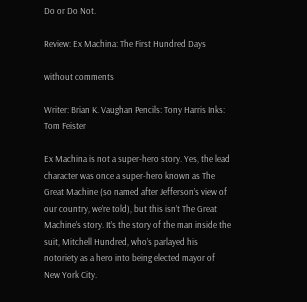Do or Do Not.

Review: Ex Machina: The First Hundred Days

without comments

Writer: Brian K. Vaughan Pencils: Tony Harris Inks: Tom Feister

Ex Machina is not a super-hero story. Yes, the lead character was once a super-hero known as The Great Machine (so named after Jefferson’s view of our country, we’re told), but this isn’t The Great Machine’s story. It’s the story of the man inside the suit, Mitchell Hundred, who’s parlayed his notoriety as a hero into being elected mayor of New York City.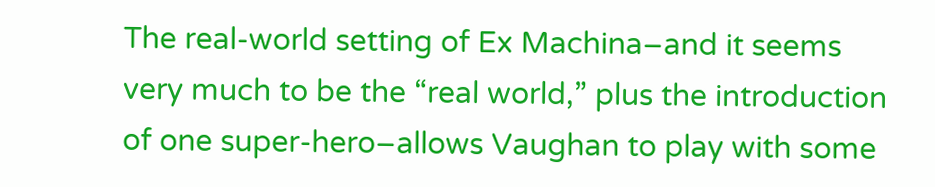The real-world setting of Ex Machina–and it seems very much to be the “real world,” plus the introduction of one super-hero–allows Vaughan to play with some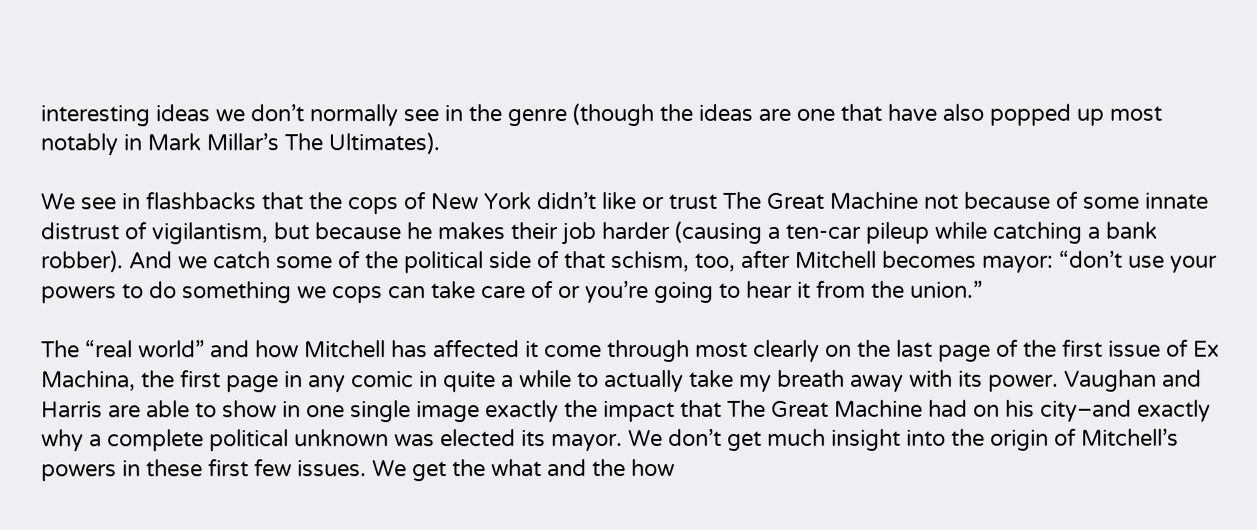interesting ideas we don’t normally see in the genre (though the ideas are one that have also popped up most notably in Mark Millar’s The Ultimates).

We see in flashbacks that the cops of New York didn’t like or trust The Great Machine not because of some innate distrust of vigilantism, but because he makes their job harder (causing a ten-car pileup while catching a bank robber). And we catch some of the political side of that schism, too, after Mitchell becomes mayor: “don’t use your powers to do something we cops can take care of or you’re going to hear it from the union.”

The “real world” and how Mitchell has affected it come through most clearly on the last page of the first issue of Ex Machina, the first page in any comic in quite a while to actually take my breath away with its power. Vaughan and Harris are able to show in one single image exactly the impact that The Great Machine had on his city–and exactly why a complete political unknown was elected its mayor. We don’t get much insight into the origin of Mitchell’s powers in these first few issues. We get the what and the how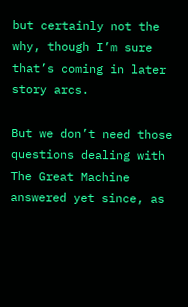but certainly not the why, though I’m sure that’s coming in later story arcs.

But we don’t need those questions dealing with The Great Machine answered yet since, as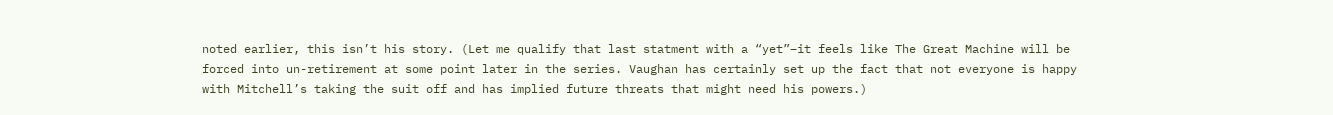noted earlier, this isn’t his story. (Let me qualify that last statment with a “yet”–it feels like The Great Machine will be forced into un-retirement at some point later in the series. Vaughan has certainly set up the fact that not everyone is happy with Mitchell’s taking the suit off and has implied future threats that might need his powers.)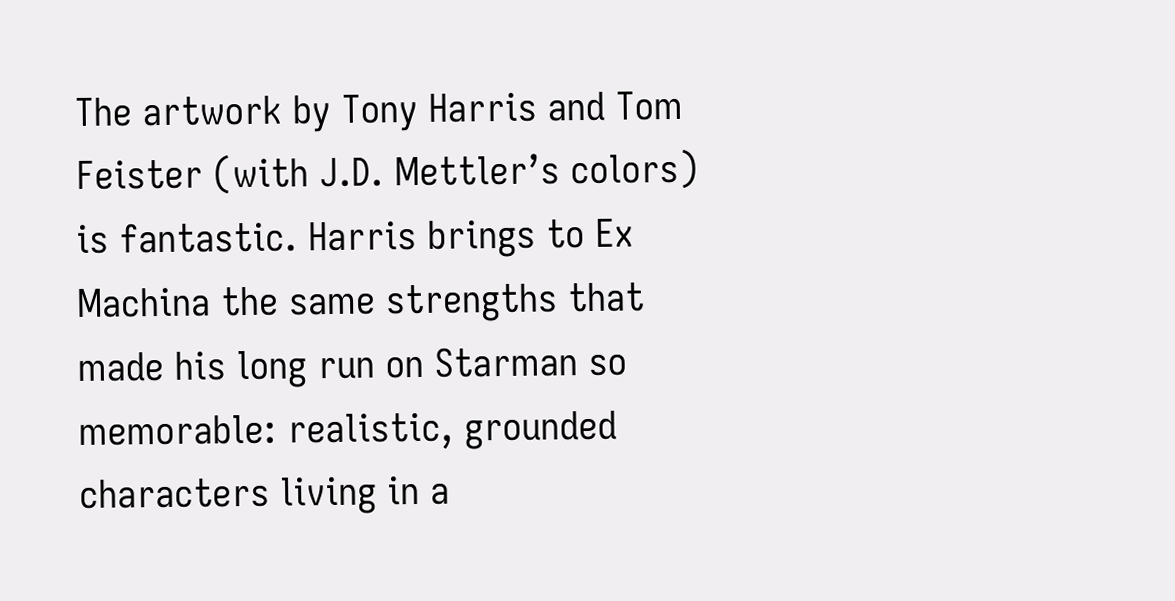The artwork by Tony Harris and Tom Feister (with J.D. Mettler’s colors) is fantastic. Harris brings to Ex Machina the same strengths that made his long run on Starman so memorable: realistic, grounded characters living in a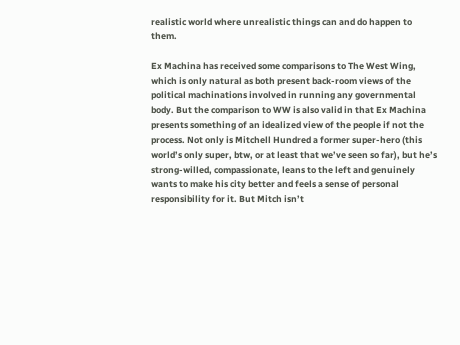realistic world where unrealistic things can and do happen to them.

Ex Machina has received some comparisons to The West Wing, which is only natural as both present back-room views of the political machinations involved in running any governmental body. But the comparison to WW is also valid in that Ex Machina presents something of an idealized view of the people if not the process. Not only is Mitchell Hundred a former super-hero (this world’s only super, btw, or at least that we’ve seen so far), but he’s strong-willed, compassionate, leans to the left and genuinely wants to make his city better and feels a sense of personal responsibility for it. But Mitch isn’t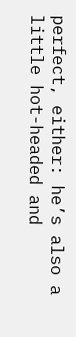perfect, either: he’s also a little hot-headed and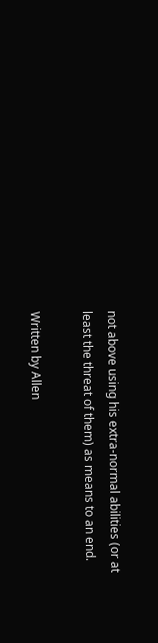not above using his extra-normal abilities (or at least the threat of them) as means to an end.

Written by Allen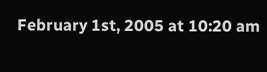February 1st, 2005 at 10:20 am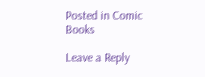Posted in Comic Books

Leave a Reply